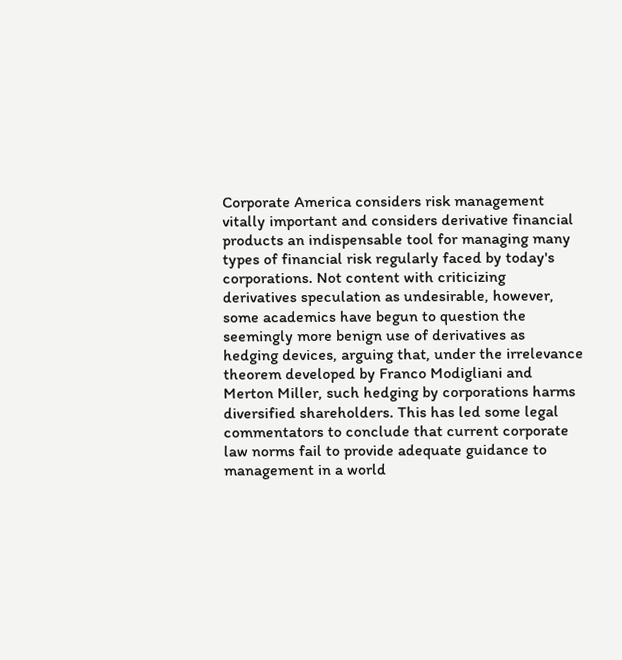Corporate America considers risk management vitally important and considers derivative financial products an indispensable tool for managing many types of financial risk regularly faced by today's corporations. Not content with criticizing derivatives speculation as undesirable, however, some academics have begun to question the seemingly more benign use of derivatives as hedging devices, arguing that, under the irrelevance theorem developed by Franco Modigliani and Merton Miller, such hedging by corporations harms diversified shareholders. This has led some legal commentators to conclude that current corporate law norms fail to provide adequate guidance to management in a world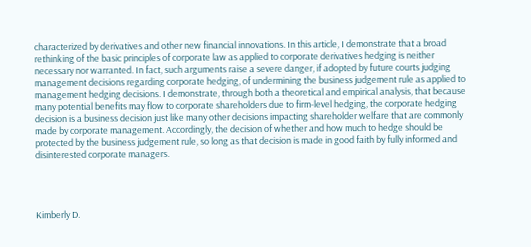characterized by derivatives and other new financial innovations. In this article, I demonstrate that a broad rethinking of the basic principles of corporate law as applied to corporate derivatives hedging is neither necessary nor warranted. In fact, such arguments raise a severe danger, if adopted by future courts judging management decisions regarding corporate hedging, of undermining the business judgement rule as applied to management hedging decisions. I demonstrate, through both a theoretical and empirical analysis, that because many potential benefits may flow to corporate shareholders due to firm-level hedging, the corporate hedging decision is a business decision just like many other decisions impacting shareholder welfare that are commonly made by corporate management. Accordingly, the decision of whether and how much to hedge should be protected by the business judgement rule, so long as that decision is made in good faith by fully informed and disinterested corporate managers.




Kimberly D.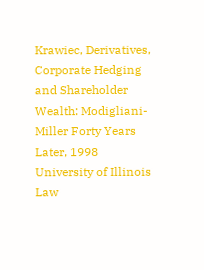Krawiec, Derivatives, Corporate Hedging and Shareholder Wealth: Modigliani-Miller Forty Years Later, 1998 University of Illinois Law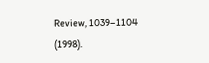Review, 1039–1104 (1998).